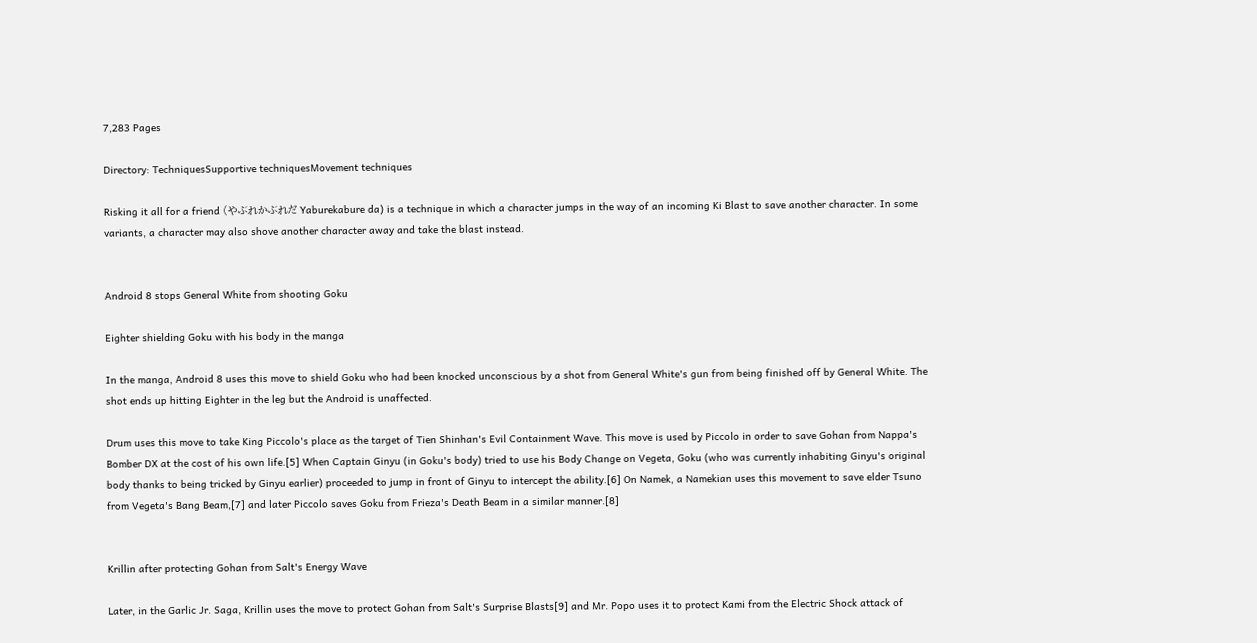7,283 Pages

Directory: TechniquesSupportive techniquesMovement techniques

Risking it all for a friend (やぶれかぶれだ Yaburekabure da) is a technique in which a character jumps in the way of an incoming Ki Blast to save another character. In some variants, a character may also shove another character away and take the blast instead.


Android 8 stops General White from shooting Goku

Eighter shielding Goku with his body in the manga

In the manga, Android 8 uses this move to shield Goku who had been knocked unconscious by a shot from General White's gun from being finished off by General White. The shot ends up hitting Eighter in the leg but the Android is unaffected.

Drum uses this move to take King Piccolo's place as the target of Tien Shinhan's Evil Containment Wave. This move is used by Piccolo in order to save Gohan from Nappa's Bomber DX at the cost of his own life.[5] When Captain Ginyu (in Goku's body) tried to use his Body Change on Vegeta, Goku (who was currently inhabiting Ginyu's original body thanks to being tricked by Ginyu earlier) proceeded to jump in front of Ginyu to intercept the ability.[6] On Namek, a Namekian uses this movement to save elder Tsuno from Vegeta's Bang Beam,[7] and later Piccolo saves Goku from Frieza's Death Beam in a similar manner.[8]


Krillin after protecting Gohan from Salt's Energy Wave

Later, in the Garlic Jr. Saga, Krillin uses the move to protect Gohan from Salt's Surprise Blasts[9] and Mr. Popo uses it to protect Kami from the Electric Shock attack of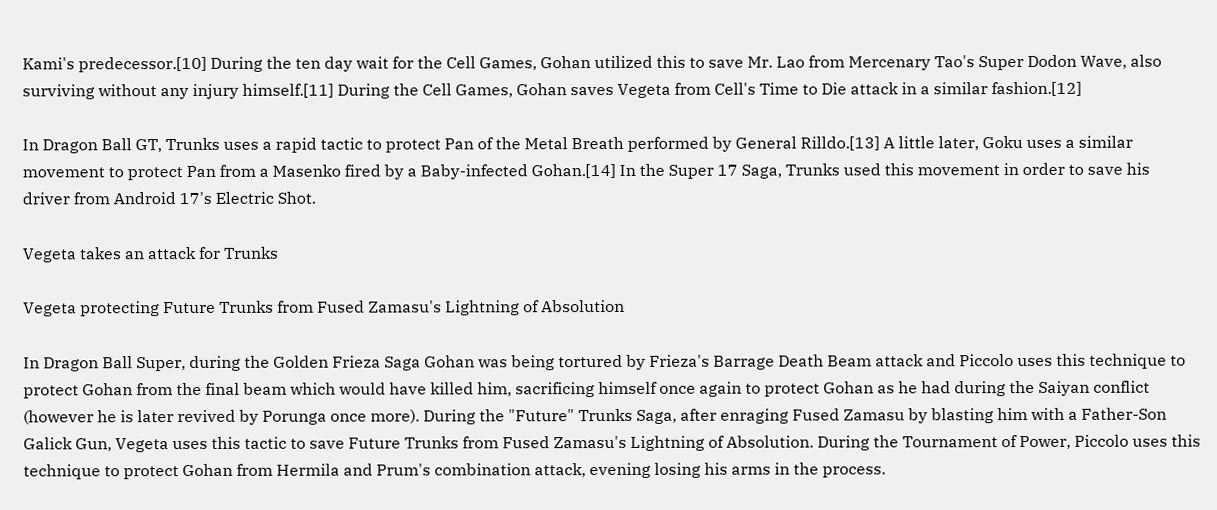Kami's predecessor.[10] During the ten day wait for the Cell Games, Gohan utilized this to save Mr. Lao from Mercenary Tao's Super Dodon Wave, also surviving without any injury himself.[11] During the Cell Games, Gohan saves Vegeta from Cell's Time to Die attack in a similar fashion.[12]

In Dragon Ball GT, Trunks uses a rapid tactic to protect Pan of the Metal Breath performed by General Rilldo.[13] A little later, Goku uses a similar movement to protect Pan from a Masenko fired by a Baby-infected Gohan.[14] In the Super 17 Saga, Trunks used this movement in order to save his driver from Android 17's Electric Shot.

Vegeta takes an attack for Trunks

Vegeta protecting Future Trunks from Fused Zamasu's Lightning of Absolution

In Dragon Ball Super, during the Golden Frieza Saga Gohan was being tortured by Frieza's Barrage Death Beam attack and Piccolo uses this technique to protect Gohan from the final beam which would have killed him, sacrificing himself once again to protect Gohan as he had during the Saiyan conflict (however he is later revived by Porunga once more). During the "Future" Trunks Saga, after enraging Fused Zamasu by blasting him with a Father-Son Galick Gun, Vegeta uses this tactic to save Future Trunks from Fused Zamasu's Lightning of Absolution. During the Tournament of Power, Piccolo uses this technique to protect Gohan from Hermila and Prum's combination attack, evening losing his arms in the process.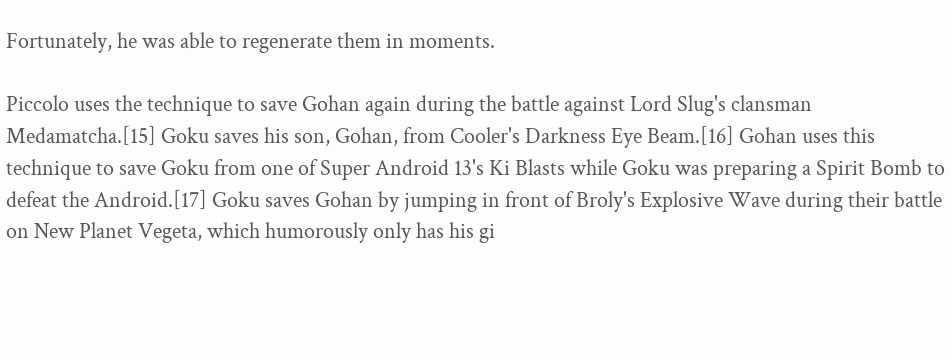Fortunately, he was able to regenerate them in moments.

Piccolo uses the technique to save Gohan again during the battle against Lord Slug's clansman Medamatcha.[15] Goku saves his son, Gohan, from Cooler's Darkness Eye Beam.[16] Gohan uses this technique to save Goku from one of Super Android 13's Ki Blasts while Goku was preparing a Spirit Bomb to defeat the Android.[17] Goku saves Gohan by jumping in front of Broly's Explosive Wave during their battle on New Planet Vegeta, which humorously only has his gi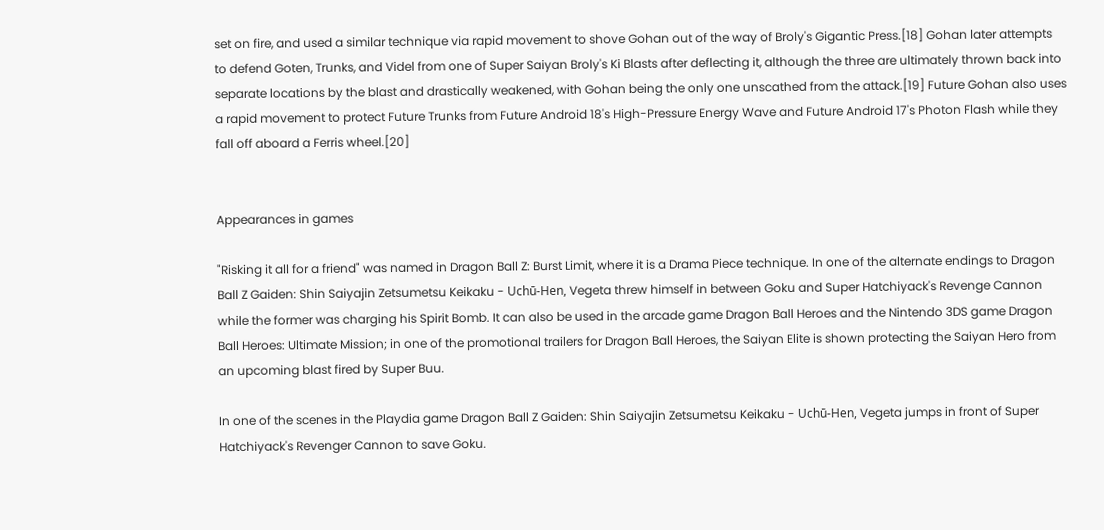set on fire, and used a similar technique via rapid movement to shove Gohan out of the way of Broly's Gigantic Press.[18] Gohan later attempts to defend Goten, Trunks, and Videl from one of Super Saiyan Broly's Ki Blasts after deflecting it, although the three are ultimately thrown back into separate locations by the blast and drastically weakened, with Gohan being the only one unscathed from the attack.[19] Future Gohan also uses a rapid movement to protect Future Trunks from Future Android 18's High-Pressure Energy Wave and Future Android 17's Photon Flash while they fall off aboard a Ferris wheel.[20]


Appearances in games

"Risking it all for a friend" was named in Dragon Ball Z: Burst Limit, where it is a Drama Piece technique. In one of the alternate endings to Dragon Ball Z Gaiden: Shin Saiyajin Zetsumetsu Keikaku - Uchū-Hen, Vegeta threw himself in between Goku and Super Hatchiyack's Revenge Cannon while the former was charging his Spirit Bomb. It can also be used in the arcade game Dragon Ball Heroes and the Nintendo 3DS game Dragon Ball Heroes: Ultimate Mission; in one of the promotional trailers for Dragon Ball Heroes, the Saiyan Elite is shown protecting the Saiyan Hero from an upcoming blast fired by Super Buu.

In one of the scenes in the Playdia game Dragon Ball Z Gaiden: Shin Saiyajin Zetsumetsu Keikaku - Uchū-Hen, Vegeta jumps in front of Super Hatchiyack's Revenger Cannon to save Goku.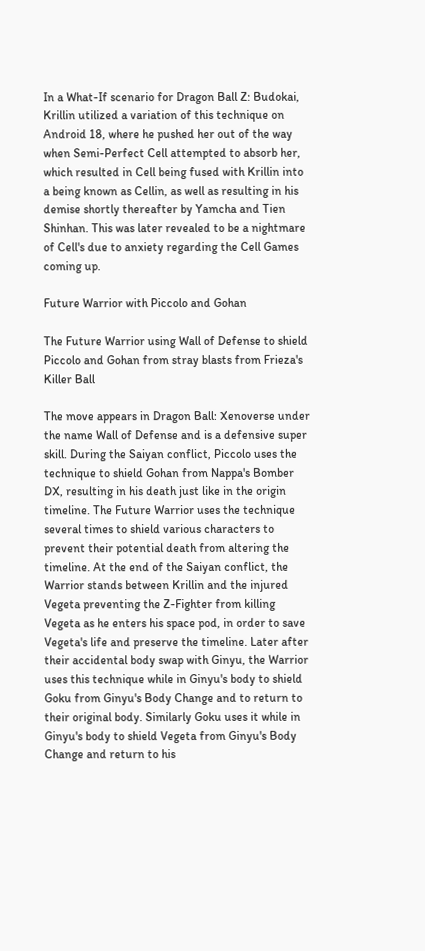In a What-If scenario for Dragon Ball Z: Budokai, Krillin utilized a variation of this technique on Android 18, where he pushed her out of the way when Semi-Perfect Cell attempted to absorb her, which resulted in Cell being fused with Krillin into a being known as Cellin, as well as resulting in his demise shortly thereafter by Yamcha and Tien Shinhan. This was later revealed to be a nightmare of Cell's due to anxiety regarding the Cell Games coming up.

Future Warrior with Piccolo and Gohan

The Future Warrior using Wall of Defense to shield Piccolo and Gohan from stray blasts from Frieza's Killer Ball

The move appears in Dragon Ball: Xenoverse under the name Wall of Defense and is a defensive super skill. During the Saiyan conflict, Piccolo uses the technique to shield Gohan from Nappa's Bomber DX, resulting in his death just like in the origin timeline. The Future Warrior uses the technique several times to shield various characters to prevent their potential death from altering the timeline. At the end of the Saiyan conflict, the Warrior stands between Krillin and the injured Vegeta preventing the Z-Fighter from killing Vegeta as he enters his space pod, in order to save Vegeta's life and preserve the timeline. Later after their accidental body swap with Ginyu, the Warrior uses this technique while in Ginyu's body to shield Goku from Ginyu's Body Change and to return to their original body. Similarly Goku uses it while in Ginyu's body to shield Vegeta from Ginyu's Body Change and return to his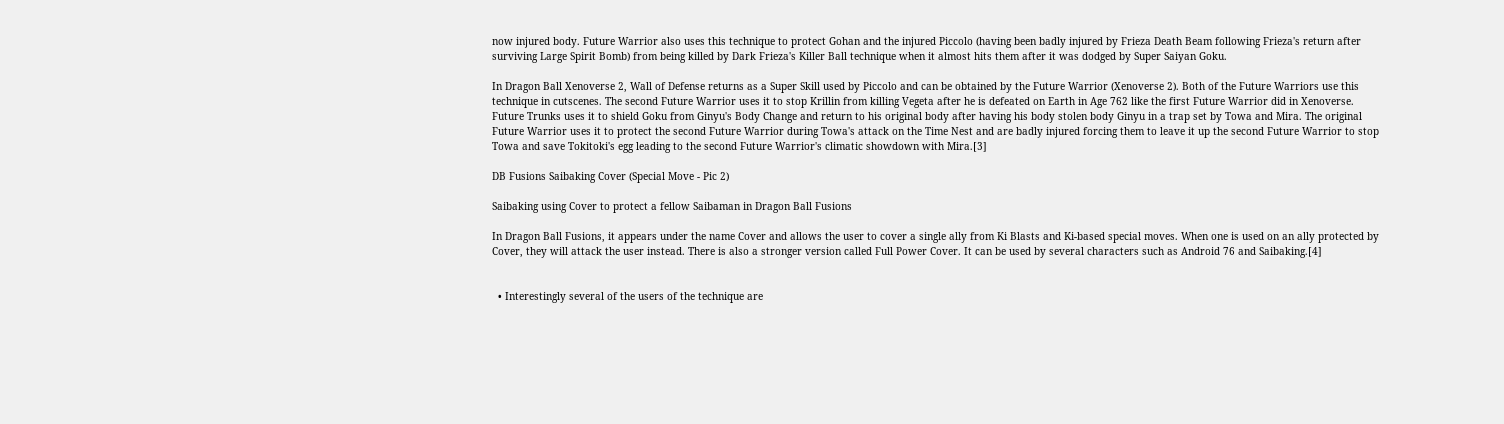now injured body. Future Warrior also uses this technique to protect Gohan and the injured Piccolo (having been badly injured by Frieza Death Beam following Frieza's return after surviving Large Spirit Bomb) from being killed by Dark Frieza's Killer Ball technique when it almost hits them after it was dodged by Super Saiyan Goku.

In Dragon Ball Xenoverse 2, Wall of Defense returns as a Super Skill used by Piccolo and can be obtained by the Future Warrior (Xenoverse 2). Both of the Future Warriors use this technique in cutscenes. The second Future Warrior uses it to stop Krillin from killing Vegeta after he is defeated on Earth in Age 762 like the first Future Warrior did in Xenoverse. Future Trunks uses it to shield Goku from Ginyu's Body Change and return to his original body after having his body stolen body Ginyu in a trap set by Towa and Mira. The original Future Warrior uses it to protect the second Future Warrior during Towa's attack on the Time Nest and are badly injured forcing them to leave it up the second Future Warrior to stop Towa and save Tokitoki's egg leading to the second Future Warrior's climatic showdown with Mira.[3]

DB Fusions Saibaking Cover (Special Move - Pic 2)

Saibaking using Cover to protect a fellow Saibaman in Dragon Ball Fusions

In Dragon Ball Fusions, it appears under the name Cover and allows the user to cover a single ally from Ki Blasts and Ki-based special moves. When one is used on an ally protected by Cover, they will attack the user instead. There is also a stronger version called Full Power Cover. It can be used by several characters such as Android 76 and Saibaking.[4]


  • Interestingly several of the users of the technique are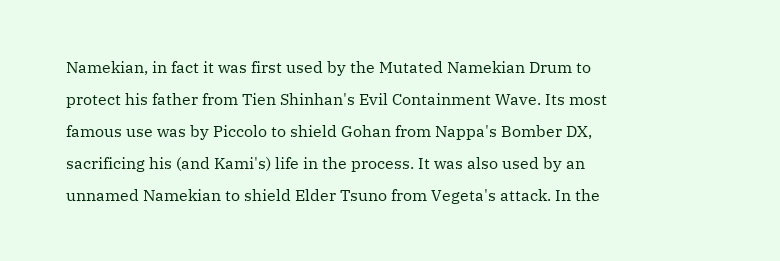Namekian, in fact it was first used by the Mutated Namekian Drum to protect his father from Tien Shinhan's Evil Containment Wave. Its most famous use was by Piccolo to shield Gohan from Nappa's Bomber DX, sacrificing his (and Kami's) life in the process. It was also used by an unnamed Namekian to shield Elder Tsuno from Vegeta's attack. In the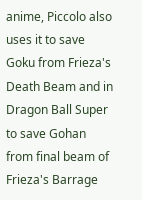anime, Piccolo also uses it to save Goku from Frieza's Death Beam and in Dragon Ball Super to save Gohan from final beam of Frieza's Barrage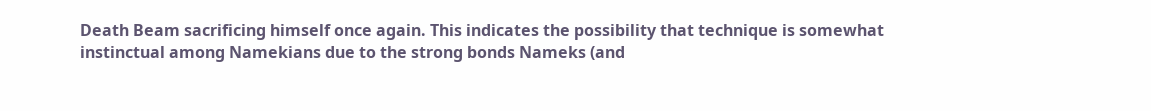Death Beam sacrificing himself once again. This indicates the possibility that technique is somewhat instinctual among Namekians due to the strong bonds Nameks (and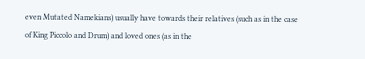even Mutated Namekians) usually have towards their relatives (such as in the case of King Piccolo and Drum) and loved ones (as in the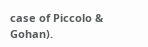case of Piccolo & Gohan).